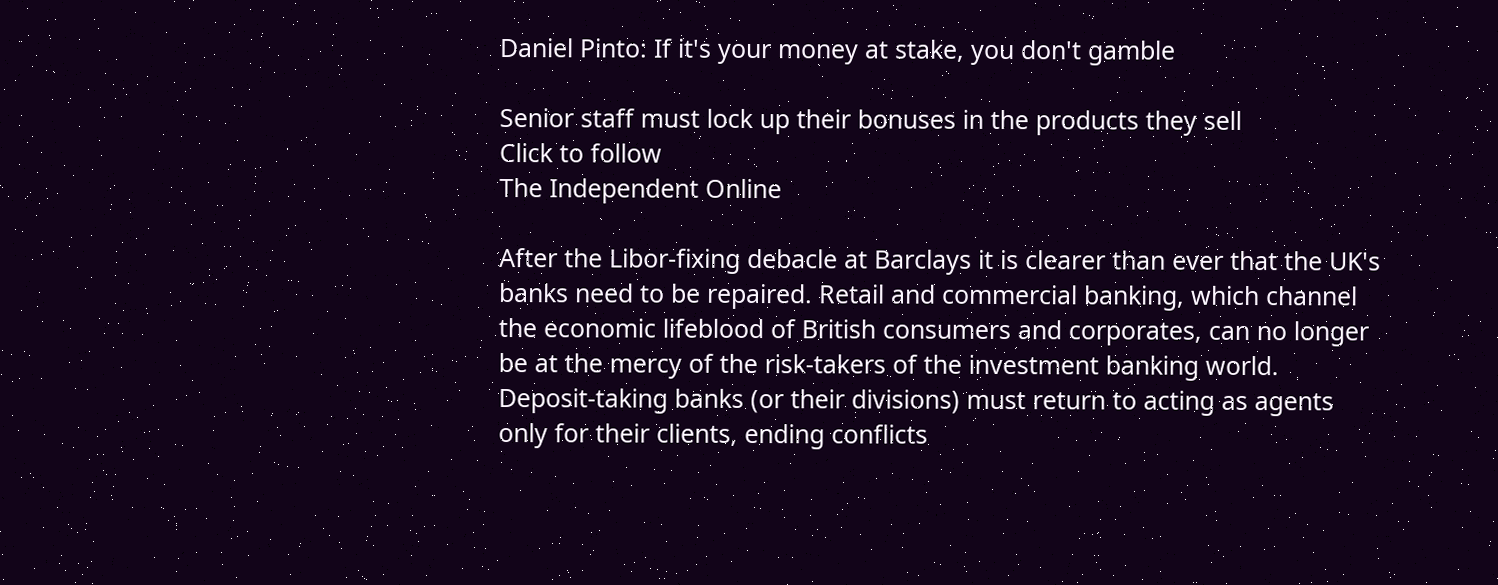Daniel Pinto: If it's your money at stake, you don't gamble

Senior staff must lock up their bonuses in the products they sell
Click to follow
The Independent Online

After the Libor-fixing debacle at Barclays it is clearer than ever that the UK's banks need to be repaired. Retail and commercial banking, which channel the economic lifeblood of British consumers and corporates, can no longer be at the mercy of the risk-takers of the investment banking world. Deposit-taking banks (or their divisions) must return to acting as agents only for their clients, ending conflicts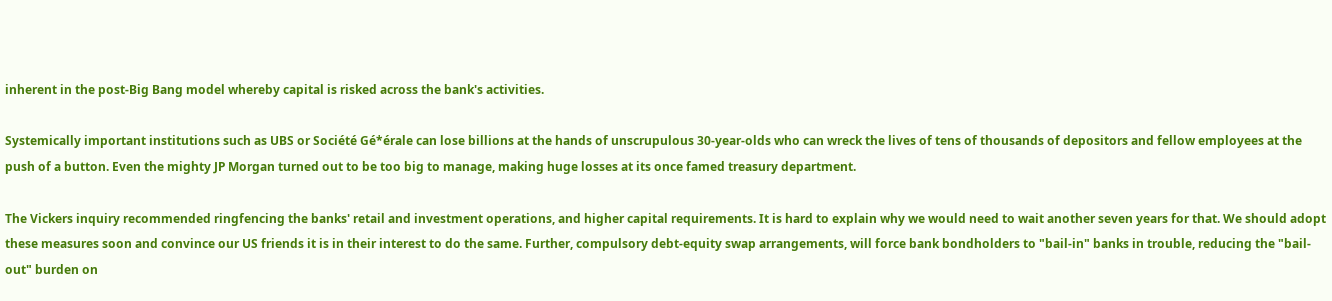inherent in the post-Big Bang model whereby capital is risked across the bank's activities.

Systemically important institutions such as UBS or Société Gé*érale can lose billions at the hands of unscrupulous 30-year-olds who can wreck the lives of tens of thousands of depositors and fellow employees at the push of a button. Even the mighty JP Morgan turned out to be too big to manage, making huge losses at its once famed treasury department.

The Vickers inquiry recommended ringfencing the banks' retail and investment operations, and higher capital requirements. It is hard to explain why we would need to wait another seven years for that. We should adopt these measures soon and convince our US friends it is in their interest to do the same. Further, compulsory debt-equity swap arrangements, will force bank bondholders to "bail-in" banks in trouble, reducing the "bail-out" burden on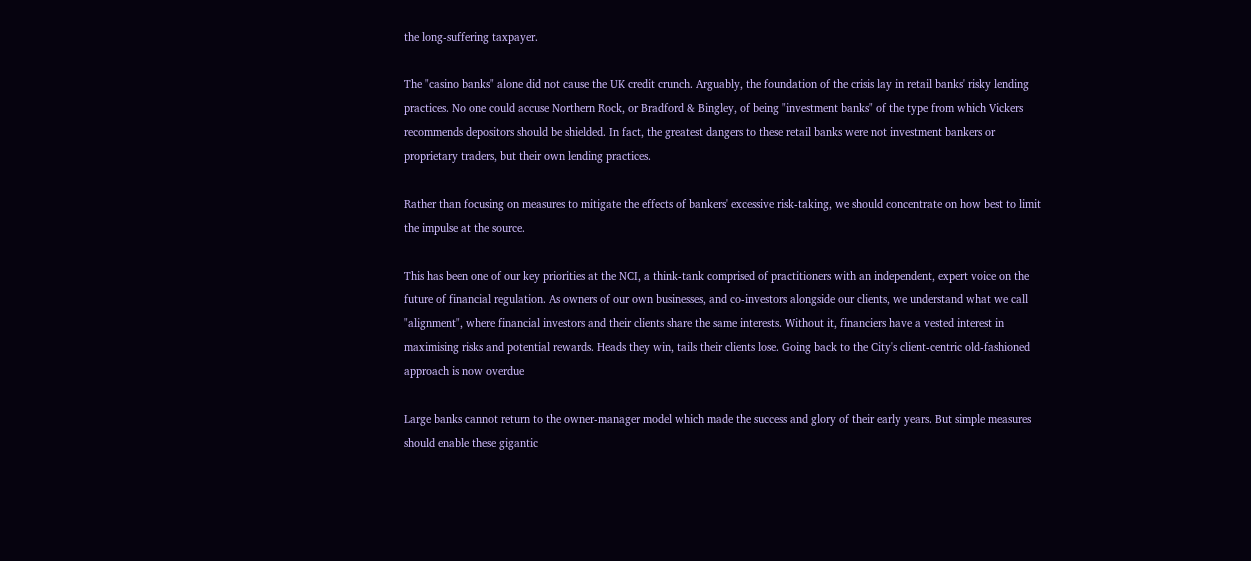the long-suffering taxpayer.

The "casino banks" alone did not cause the UK credit crunch. Arguably, the foundation of the crisis lay in retail banks' risky lending practices. No one could accuse Northern Rock, or Bradford & Bingley, of being "investment banks" of the type from which Vickers recommends depositors should be shielded. In fact, the greatest dangers to these retail banks were not investment bankers or proprietary traders, but their own lending practices.

Rather than focusing on measures to mitigate the effects of bankers' excessive risk-taking, we should concentrate on how best to limit the impulse at the source.

This has been one of our key priorities at the NCI, a think-tank comprised of practitioners with an independent, expert voice on the future of financial regulation. As owners of our own businesses, and co-investors alongside our clients, we understand what we call "alignment", where financial investors and their clients share the same interests. Without it, financiers have a vested interest in maximising risks and potential rewards. Heads they win, tails their clients lose. Going back to the City's client-centric old-fashioned approach is now overdue

Large banks cannot return to the owner-manager model which made the success and glory of their early years. But simple measures should enable these gigantic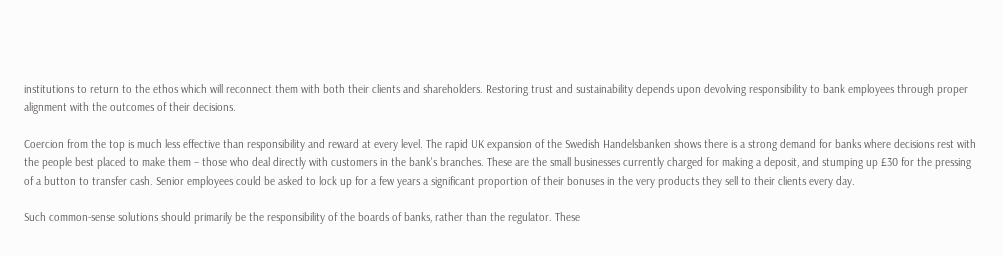institutions to return to the ethos which will reconnect them with both their clients and shareholders. Restoring trust and sustainability depends upon devolving responsibility to bank employees through proper alignment with the outcomes of their decisions.

Coercion from the top is much less effective than responsibility and reward at every level. The rapid UK expansion of the Swedish Handelsbanken shows there is a strong demand for banks where decisions rest with the people best placed to make them – those who deal directly with customers in the bank's branches. These are the small businesses currently charged for making a deposit, and stumping up £30 for the pressing of a button to transfer cash. Senior employees could be asked to lock up for a few years a significant proportion of their bonuses in the very products they sell to their clients every day.

Such common-sense solutions should primarily be the responsibility of the boards of banks, rather than the regulator. These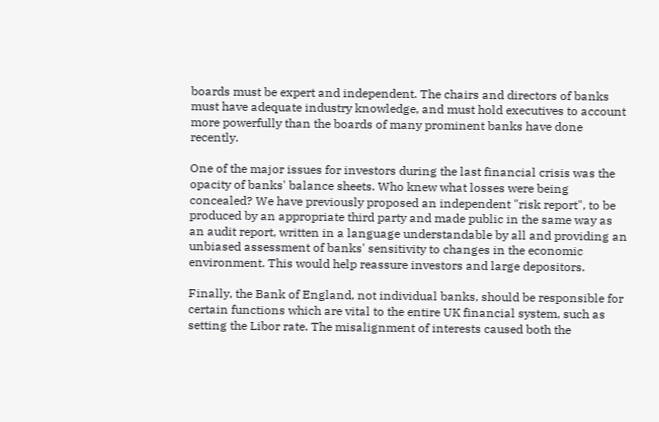boards must be expert and independent. The chairs and directors of banks must have adequate industry knowledge, and must hold executives to account more powerfully than the boards of many prominent banks have done recently.

One of the major issues for investors during the last financial crisis was the opacity of banks' balance sheets. Who knew what losses were being concealed? We have previously proposed an independent "risk report", to be produced by an appropriate third party and made public in the same way as an audit report, written in a language understandable by all and providing an unbiased assessment of banks' sensitivity to changes in the economic environment. This would help reassure investors and large depositors.

Finally, the Bank of England, not individual banks, should be responsible for certain functions which are vital to the entire UK financial system, such as setting the Libor rate. The misalignment of interests caused both the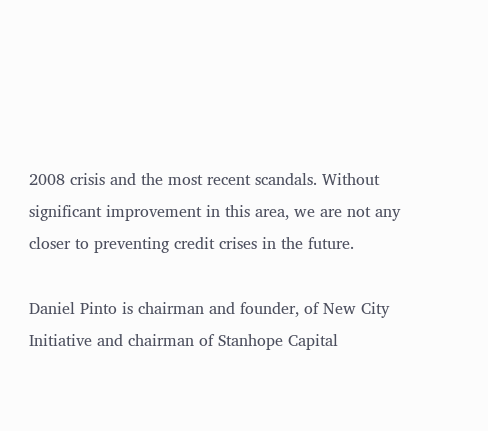2008 crisis and the most recent scandals. Without significant improvement in this area, we are not any closer to preventing credit crises in the future.

Daniel Pinto is chairman and founder, of New City Initiative and chairman of Stanhope Capital